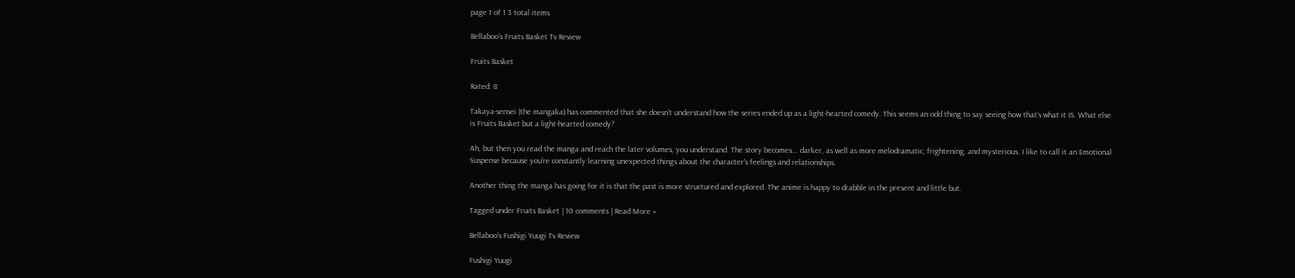page 1 of 1 3 total items

Bellaboo's Fruits Basket Tv Review

Fruits Basket

Rated: 8

Takaya-sensei (the mangaka) has commented that she doesn't understand how the series ended up as a light-hearted comedy. This seems an odd thing to say seeing how that's what it IS. What else is Fruits Basket but a light-hearted comedy?

Ah, but then you read the manga and reach the later volumes, you understand. The story becomes... darker, as well as more melodramatic, frightening, and mysterious. I like to call it an Emotional Suspense because you're constantly learning unexpected things about the character's feelings and relationships.

Another thing the manga has going for it is that the past is more structured and explored. The anime is happy to drabble in the present and little but.

Tagged under Fruits Basket | 10 comments | Read More »

Bellaboo's Fushigi Yuugi Tv Review

Fushigi Yuugi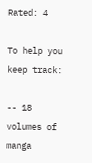Rated: 4

To help you keep track:

-- 18 volumes of manga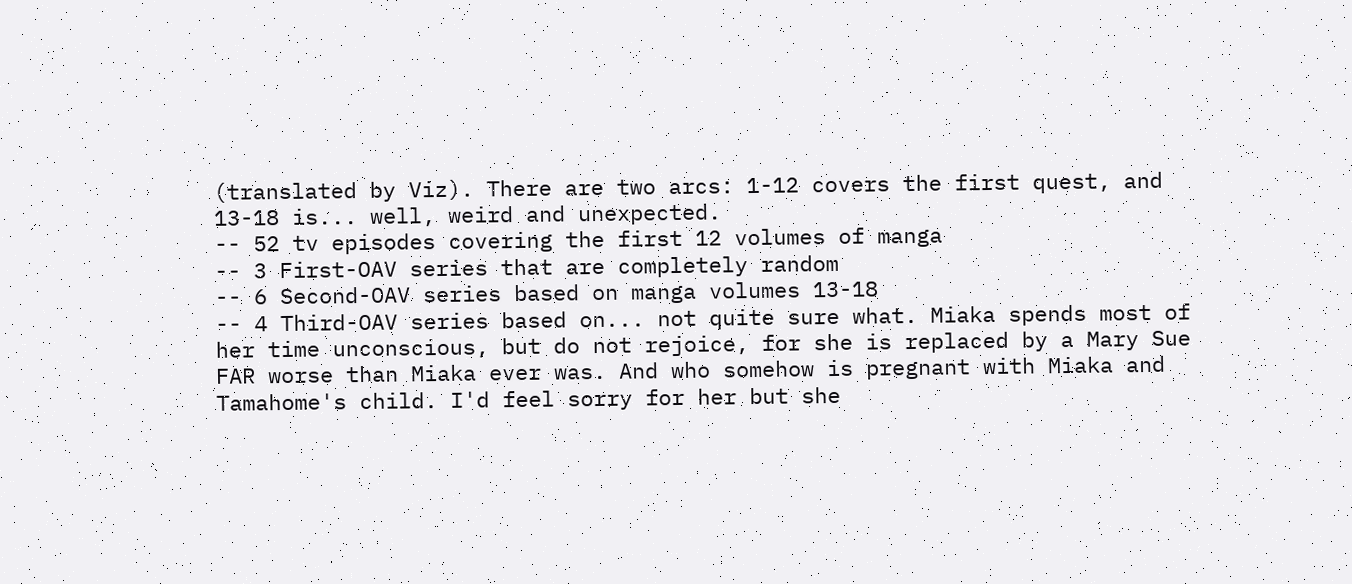(translated by Viz). There are two arcs: 1-12 covers the first quest, and 13-18 is... well, weird and unexpected.
-- 52 tv episodes covering the first 12 volumes of manga
-- 3 First-OAV series that are completely random
-- 6 Second-OAV series based on manga volumes 13-18
-- 4 Third-OAV series based on... not quite sure what. Miaka spends most of her time unconscious, but do not rejoice, for she is replaced by a Mary Sue FAR worse than Miaka ever was. And who somehow is pregnant with Miaka and Tamahome's child. I'd feel sorry for her but she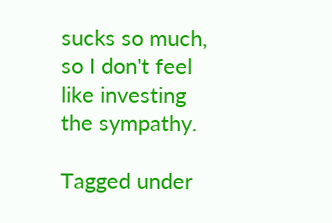sucks so much, so I don't feel like investing the sympathy.

Tagged under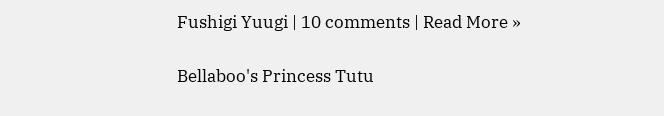Fushigi Yuugi | 10 comments | Read More »

Bellaboo's Princess Tutu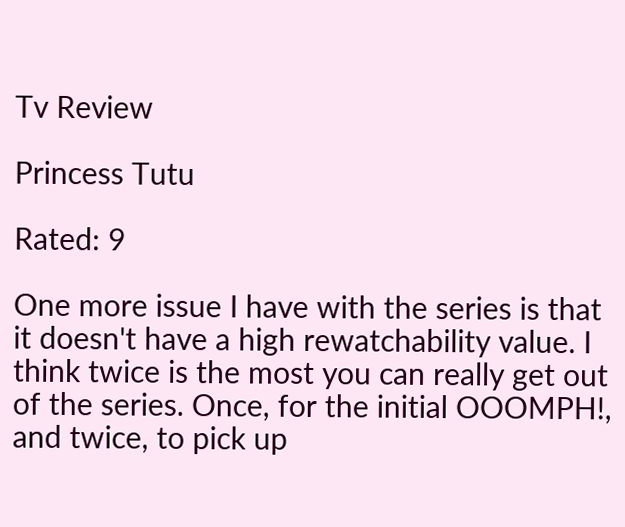Tv Review

Princess Tutu

Rated: 9

One more issue I have with the series is that it doesn't have a high rewatchability value. I think twice is the most you can really get out of the series. Once, for the initial OOOMPH!, and twice, to pick up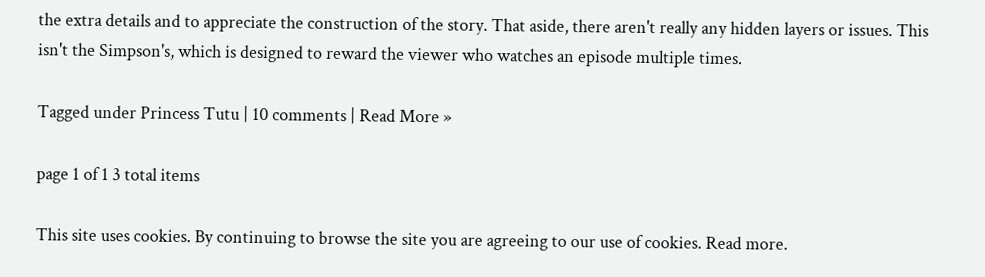the extra details and to appreciate the construction of the story. That aside, there aren't really any hidden layers or issues. This isn't the Simpson's, which is designed to reward the viewer who watches an episode multiple times.

Tagged under Princess Tutu | 10 comments | Read More »

page 1 of 1 3 total items

This site uses cookies. By continuing to browse the site you are agreeing to our use of cookies. Read more.